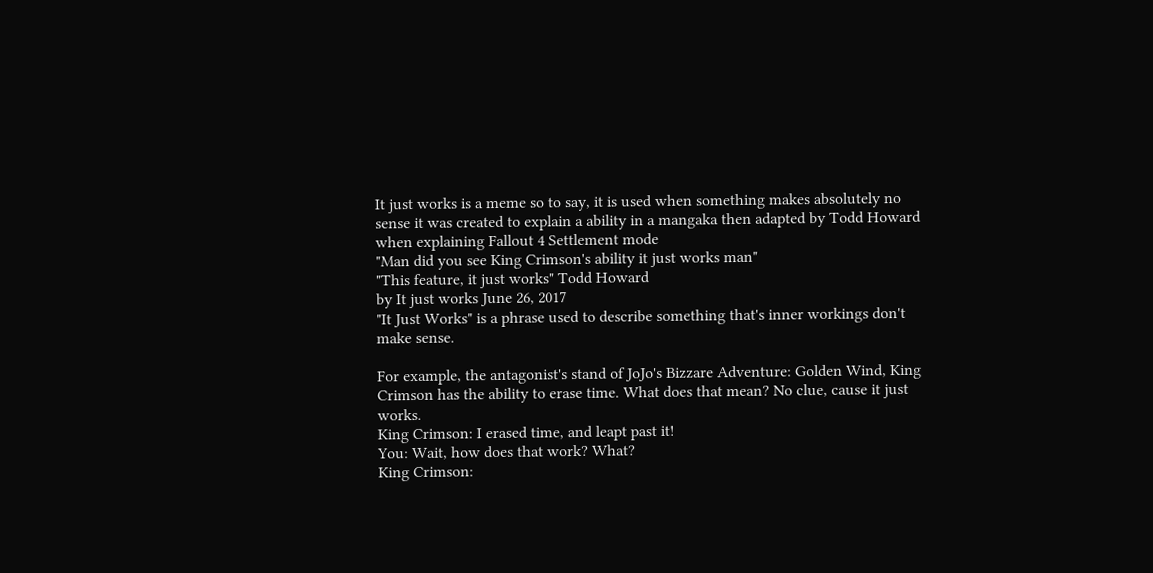It just works is a meme so to say, it is used when something makes absolutely no sense it was created to explain a ability in a mangaka then adapted by Todd Howard when explaining Fallout 4 Settlement mode
"Man did you see King Crimson's ability it just works man"
"This feature, it just works" Todd Howard
by It just works June 26, 2017
"It Just Works" is a phrase used to describe something that's inner workings don't make sense.

For example, the antagonist's stand of JoJo's Bizzare Adventure: Golden Wind, King Crimson has the ability to erase time. What does that mean? No clue, cause it just works.
King Crimson: I erased time, and leapt past it!
You: Wait, how does that work? What?
King Crimson: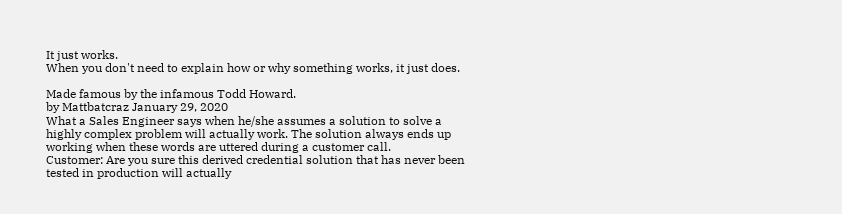It just works.
When you don't need to explain how or why something works, it just does.

Made famous by the infamous Todd Howard.
by Mattbatcraz January 29, 2020
What a Sales Engineer says when he/she assumes a solution to solve a highly complex problem will actually work. The solution always ends up working when these words are uttered during a customer call.
Customer: Are you sure this derived credential solution that has never been tested in production will actually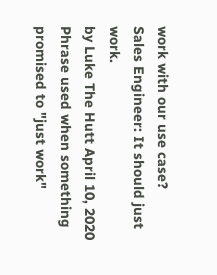work with our use case?
Sales Engineer: It should just work.
by Luke The Hutt April 10, 2020
Phrase used when something promised to "just work"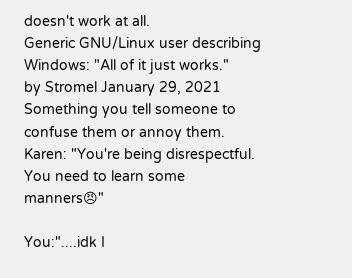doesn't work at all.
Generic GNU/Linux user describing Windows: "All of it just works."
by Stromel January 29, 2021
Something you tell someone to confuse them or annoy them.
Karen: "You're being disrespectful. You need to learn some manners😠"

You:"....idk I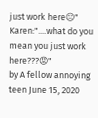just work here😐"
Karen:"....what do you mean you just work here???😡"
by A fellow annoying teen June 15, 2020